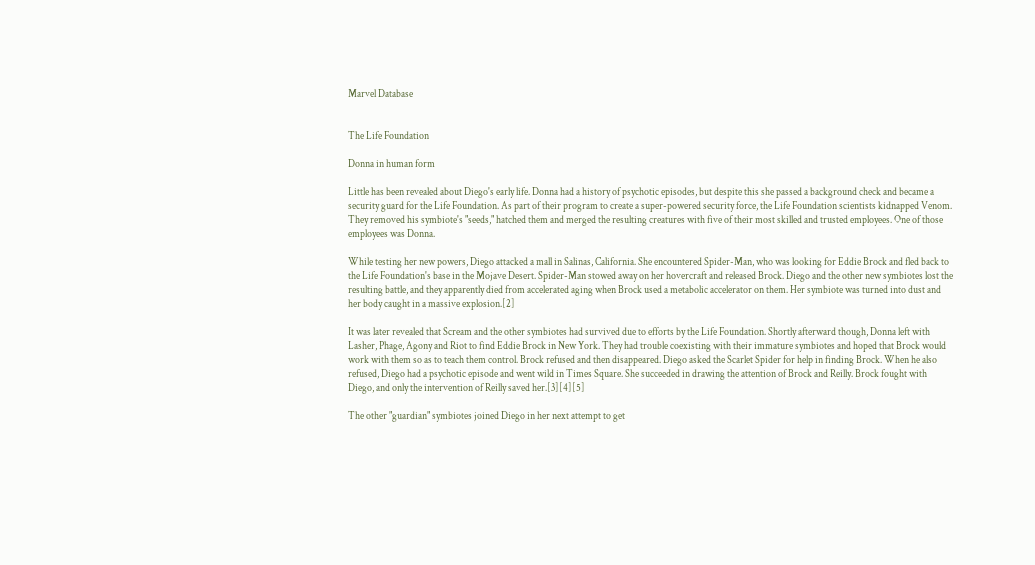Marvel Database


The Life Foundation

Donna in human form

Little has been revealed about Diego's early life. Donna had a history of psychotic episodes, but despite this she passed a background check and became a security guard for the Life Foundation. As part of their program to create a super-powered security force, the Life Foundation scientists kidnapped Venom. They removed his symbiote's "seeds," hatched them and merged the resulting creatures with five of their most skilled and trusted employees. One of those employees was Donna.

While testing her new powers, Diego attacked a mall in Salinas, California. She encountered Spider-Man, who was looking for Eddie Brock and fled back to the Life Foundation's base in the Mojave Desert. Spider-Man stowed away on her hovercraft and released Brock. Diego and the other new symbiotes lost the resulting battle, and they apparently died from accelerated aging when Brock used a metabolic accelerator on them. Her symbiote was turned into dust and her body caught in a massive explosion.[2]

It was later revealed that Scream and the other symbiotes had survived due to efforts by the Life Foundation. Shortly afterward though, Donna left with Lasher, Phage, Agony and Riot to find Eddie Brock in New York. They had trouble coexisting with their immature symbiotes and hoped that Brock would work with them so as to teach them control. Brock refused and then disappeared. Diego asked the Scarlet Spider for help in finding Brock. When he also refused, Diego had a psychotic episode and went wild in Times Square. She succeeded in drawing the attention of Brock and Reilly. Brock fought with Diego, and only the intervention of Reilly saved her.[3][4][5]

The other "guardian" symbiotes joined Diego in her next attempt to get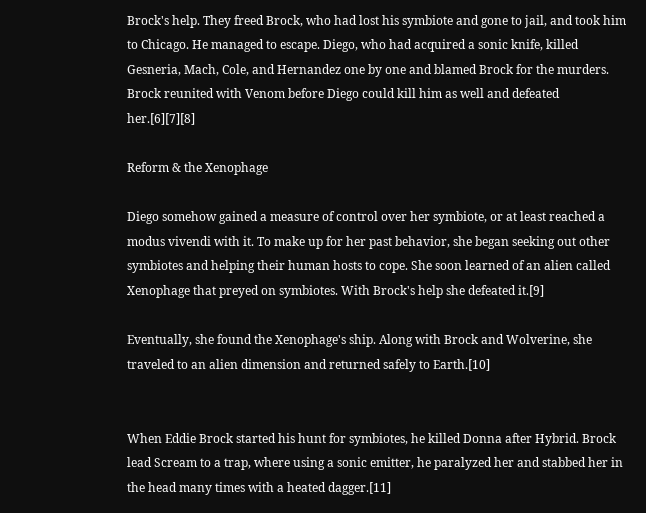Brock's help. They freed Brock, who had lost his symbiote and gone to jail, and took him to Chicago. He managed to escape. Diego, who had acquired a sonic knife, killed Gesneria, Mach, Cole, and Hernandez one by one and blamed Brock for the murders. Brock reunited with Venom before Diego could kill him as well and defeated her.[6][7][8]

Reform & the Xenophage

Diego somehow gained a measure of control over her symbiote, or at least reached a modus vivendi with it. To make up for her past behavior, she began seeking out other symbiotes and helping their human hosts to cope. She soon learned of an alien called Xenophage that preyed on symbiotes. With Brock's help she defeated it.[9]

Eventually, she found the Xenophage's ship. Along with Brock and Wolverine, she traveled to an alien dimension and returned safely to Earth.[10]


When Eddie Brock started his hunt for symbiotes, he killed Donna after Hybrid. Brock lead Scream to a trap, where using a sonic emitter, he paralyzed her and stabbed her in the head many times with a heated dagger.[11]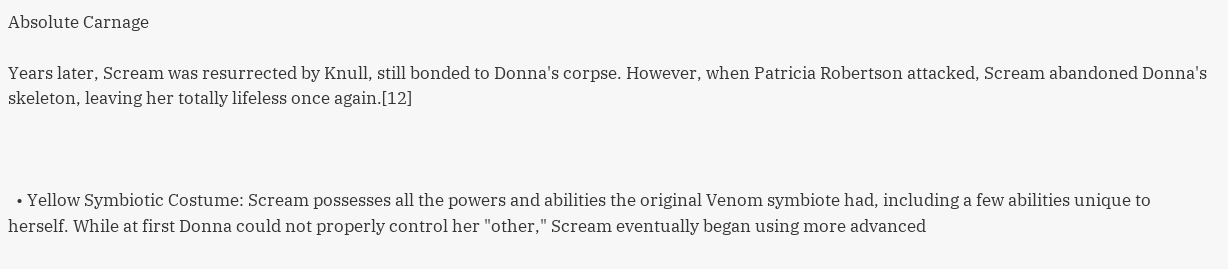Absolute Carnage

Years later, Scream was resurrected by Knull, still bonded to Donna's corpse. However, when Patricia Robertson attacked, Scream abandoned Donna's skeleton, leaving her totally lifeless once again.[12]



  • Yellow Symbiotic Costume: Scream possesses all the powers and abilities the original Venom symbiote had, including a few abilities unique to herself. While at first Donna could not properly control her "other," Scream eventually began using more advanced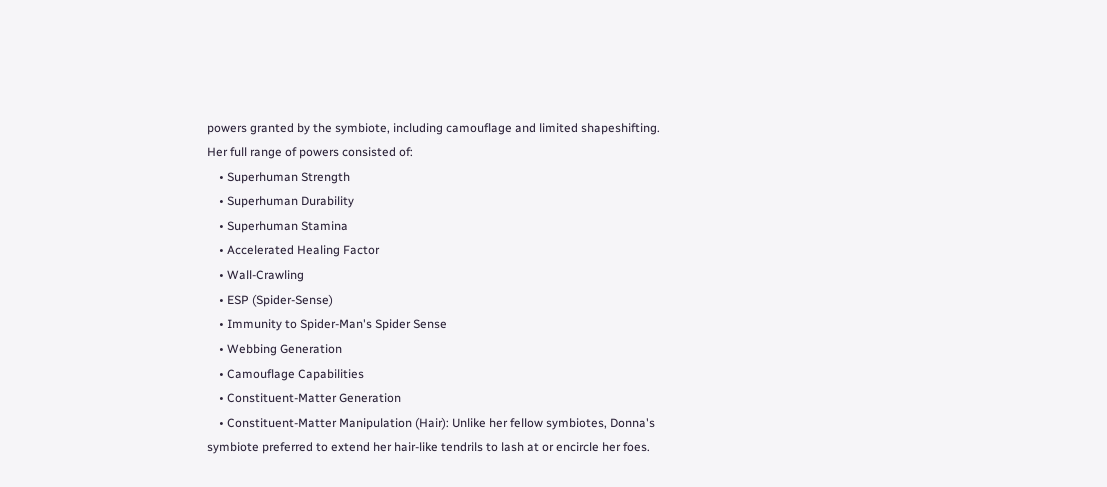powers granted by the symbiote, including camouflage and limited shapeshifting. Her full range of powers consisted of:
    • Superhuman Strength
    • Superhuman Durability
    • Superhuman Stamina
    • Accelerated Healing Factor
    • Wall-Crawling
    • ESP (Spider-Sense)
    • Immunity to Spider-Man's Spider Sense
    • Webbing Generation
    • Camouflage Capabilities
    • Constituent-Matter Generation
    • Constituent-Matter Manipulation (Hair): Unlike her fellow symbiotes, Donna's symbiote preferred to extend her hair-like tendrils to lash at or encircle her foes.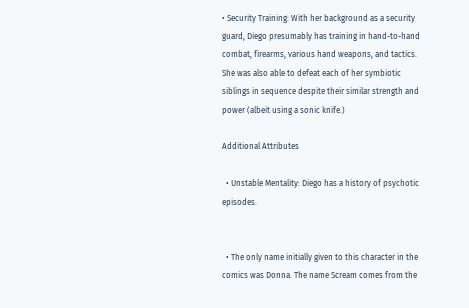• Security Training: With her background as a security guard, Diego presumably has training in hand-to-hand combat, firearms, various hand weapons, and tactics. She was also able to defeat each of her symbiotic siblings in sequence despite their similar strength and power (albeit using a sonic knife.)

Additional Attributes

  • Unstable Mentality: Diego has a history of psychotic episodes.


  • The only name initially given to this character in the comics was Donna. The name Scream comes from the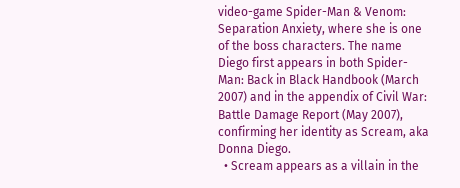video-game Spider-Man & Venom: Separation Anxiety, where she is one of the boss characters. The name Diego first appears in both Spider-Man: Back in Black Handbook (March 2007) and in the appendix of Civil War: Battle Damage Report (May 2007), confirming her identity as Scream, aka Donna Diego.
  • Scream appears as a villain in the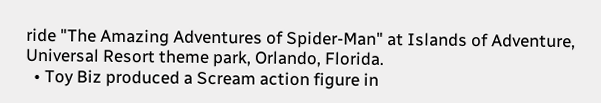ride "The Amazing Adventures of Spider-Man" at Islands of Adventure, Universal Resort theme park, Orlando, Florida.
  • Toy Biz produced a Scream action figure in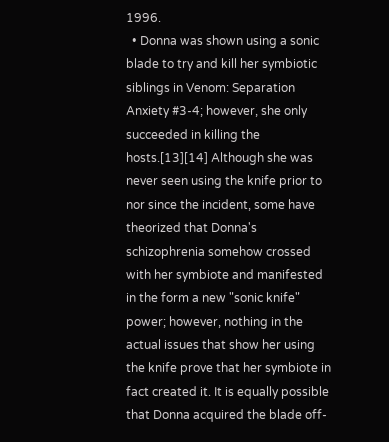1996.
  • Donna was shown using a sonic blade to try and kill her symbiotic siblings in Venom: Separation Anxiety #3-4; however, she only succeeded in killing the hosts.[13][14] Although she was never seen using the knife prior to nor since the incident, some have theorized that Donna's schizophrenia somehow crossed with her symbiote and manifested in the form a new "sonic knife" power; however, nothing in the actual issues that show her using the knife prove that her symbiote in fact created it. It is equally possible that Donna acquired the blade off-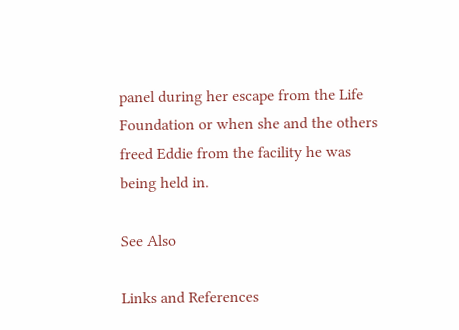panel during her escape from the Life Foundation or when she and the others freed Eddie from the facility he was being held in.

See Also

Links and References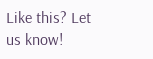Like this? Let us know!